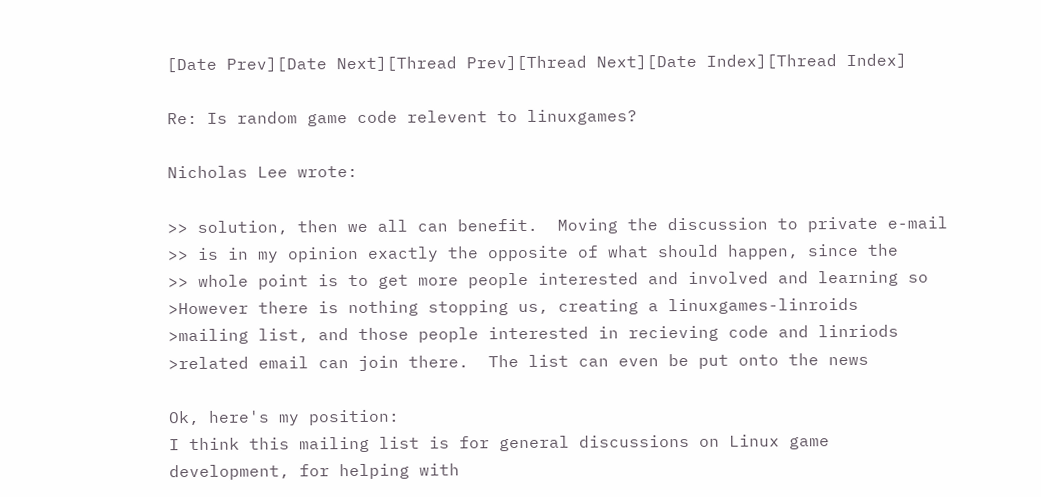[Date Prev][Date Next][Thread Prev][Thread Next][Date Index][Thread Index]

Re: Is random game code relevent to linuxgames?

Nicholas Lee wrote:

>> solution, then we all can benefit.  Moving the discussion to private e-mail
>> is in my opinion exactly the opposite of what should happen, since the
>> whole point is to get more people interested and involved and learning so
>However there is nothing stopping us, creating a linuxgames-linroids
>mailing list, and those people interested in recieving code and linriods
>related email can join there.  The list can even be put onto the news

Ok, here's my position:
I think this mailing list is for general discussions on Linux game
development, for helping with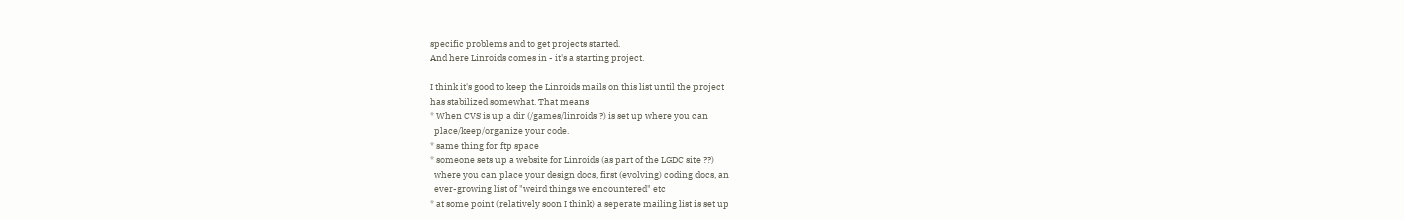specific problems and to get projects started.
And here Linroids comes in - it's a starting project.

I think it's good to keep the Linroids mails on this list until the project
has stabilized somewhat. That means
* When CVS is up a dir (/games/linroids ?) is set up where you can
  place/keep/organize your code.
* same thing for ftp space
* someone sets up a website for Linroids (as part of the LGDC site ??)
  where you can place your design docs, first (evolving) coding docs, an
  ever-growing list of "weird things we encountered" etc
* at some point (relatively soon I think) a seperate mailing list is set up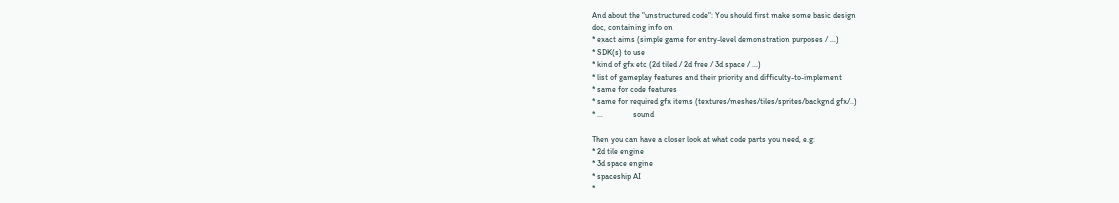And about the "unstructured code": You should first make some basic design
doc, containing info on
* exact aims (simple game for entry-level demonstration purposes / ...)
* SDK(s) to use
* kind of gfx etc (2d tiled / 2d free / 3d space / ...)
* list of gameplay features and their priority and difficulty-to-implement
* same for code features
* same for required gfx items (textures/meshes/tiles/sprites/backgnd gfx/..)
* ...               sound

Then you can have a closer look at what code parts you need, e.g:
* 2d tile engine
* 3d space engine
* spaceship AI
*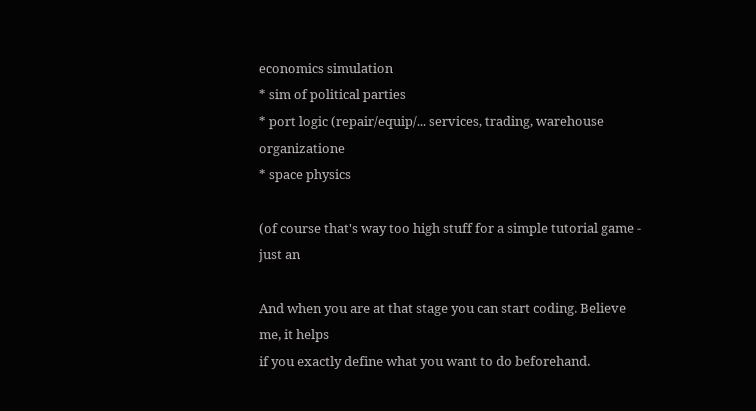economics simulation
* sim of political parties
* port logic (repair/equip/... services, trading, warehouse organizatione
* space physics

(of course that's way too high stuff for a simple tutorial game - just an

And when you are at that stage you can start coding. Believe me, it helps
if you exactly define what you want to do beforehand.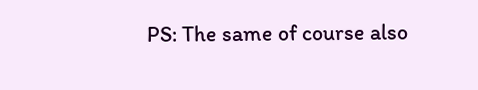PS: The same of course also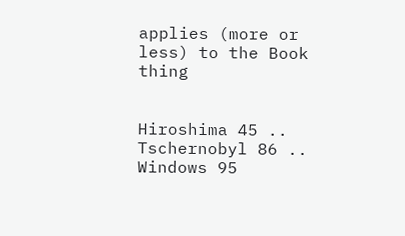applies (more or less) to the Book thing


Hiroshima 45 .. Tschernobyl 86 .. Windows 95